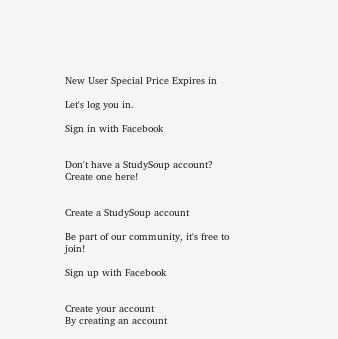New User Special Price Expires in

Let's log you in.

Sign in with Facebook


Don't have a StudySoup account? Create one here!


Create a StudySoup account

Be part of our community, it's free to join!

Sign up with Facebook


Create your account
By creating an account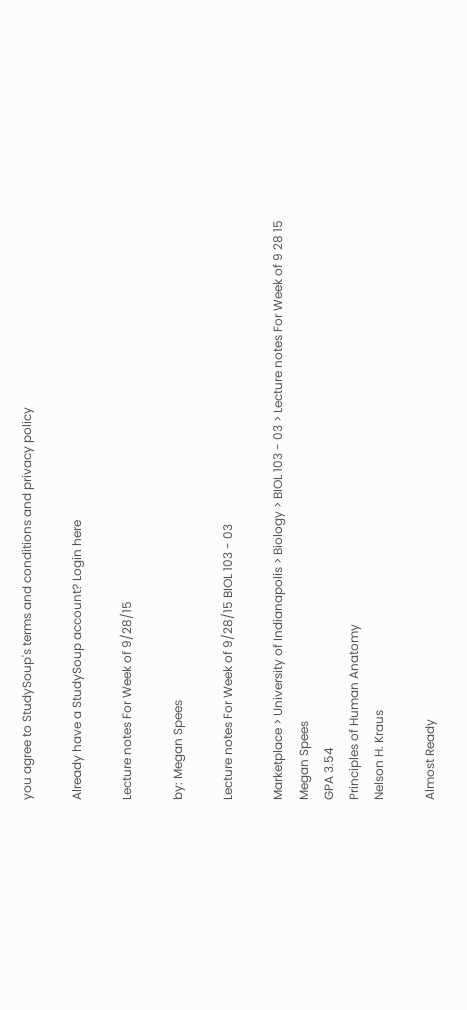you agree to StudySoup's terms and conditions and privacy policy

Already have a StudySoup account? Login here

Lecture notes For Week of 9/28/15

by: Megan Spees

Lecture notes For Week of 9/28/15 BIOL 103 - 03

Marketplace > University of Indianapolis > Biology > BIOL 103 - 03 > Lecture notes For Week of 9 28 15
Megan Spees
GPA 3.54
Principles of Human Anatomy
Nelson H. Kraus

Almost Ready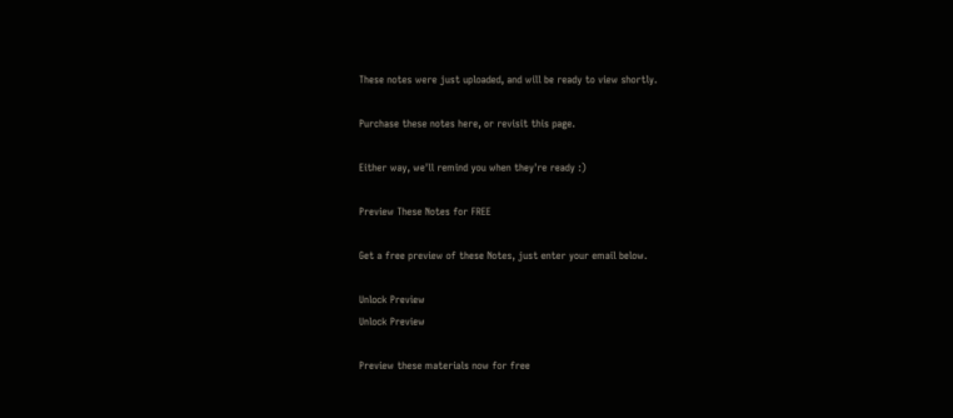These notes were just uploaded, and will be ready to view shortly.

Purchase these notes here, or revisit this page.

Either way, we'll remind you when they're ready :)

Preview These Notes for FREE

Get a free preview of these Notes, just enter your email below.

Unlock Preview
Unlock Preview

Preview these materials now for free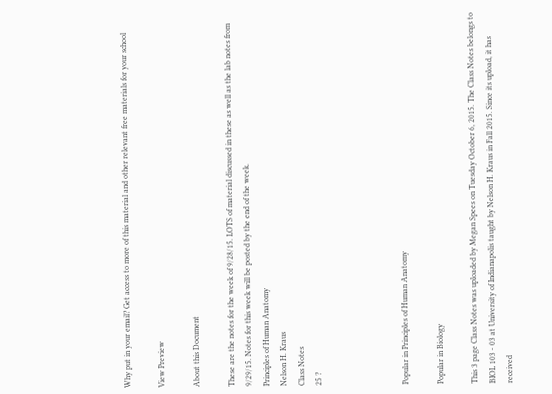Why put in your email? Get access to more of this material and other relevant free materials for your school

View Preview

About this Document

These are the notes for the week of 9/28/15. LOTS of material discussed in these as well as the lab notes from 9/29/15. Notes for this week will be posted by the end of the week.
Principles of Human Anatomy
Nelson H. Kraus
Class Notes
25 ?




Popular in Principles of Human Anatomy

Popular in Biology

This 3 page Class Notes was uploaded by Megan Spees on Tuesday October 6, 2015. The Class Notes belongs to BIOL 103 - 03 at University of Indianapolis taught by Nelson H. Kraus in Fall 2015. Since its upload, it has received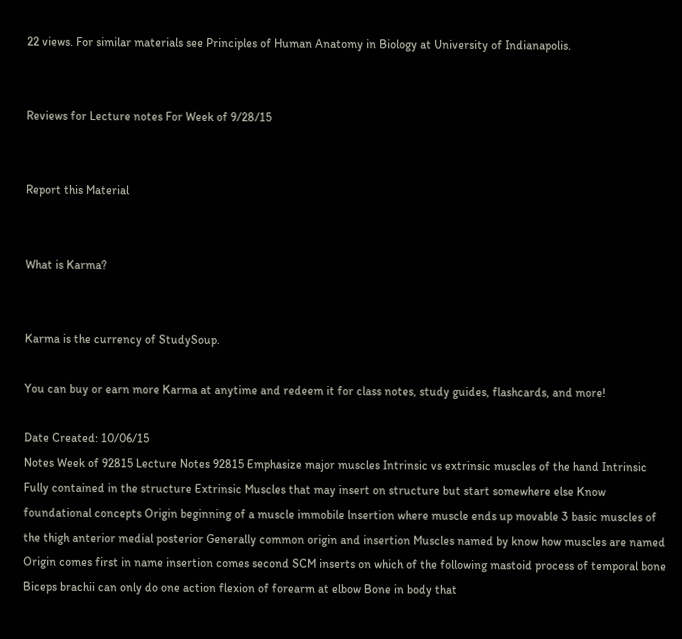22 views. For similar materials see Principles of Human Anatomy in Biology at University of Indianapolis.


Reviews for Lecture notes For Week of 9/28/15


Report this Material


What is Karma?


Karma is the currency of StudySoup.

You can buy or earn more Karma at anytime and redeem it for class notes, study guides, flashcards, and more!

Date Created: 10/06/15
Notes Week of 92815 Lecture Notes 92815 Emphasize major muscles Intrinsic vs extrinsic muscles of the hand Intrinsic Fully contained in the structure Extrinsic Muscles that may insert on structure but start somewhere else Know foundational concepts Origin beginning of a muscle immobile lnsertion where muscle ends up movable 3 basic muscles of the thigh anterior medial posterior Generally common origin and insertion Muscles named by know how muscles are named Origin comes first in name insertion comes second SCM inserts on which of the following mastoid process of temporal bone Biceps brachii can only do one action flexion of forearm at elbow Bone in body that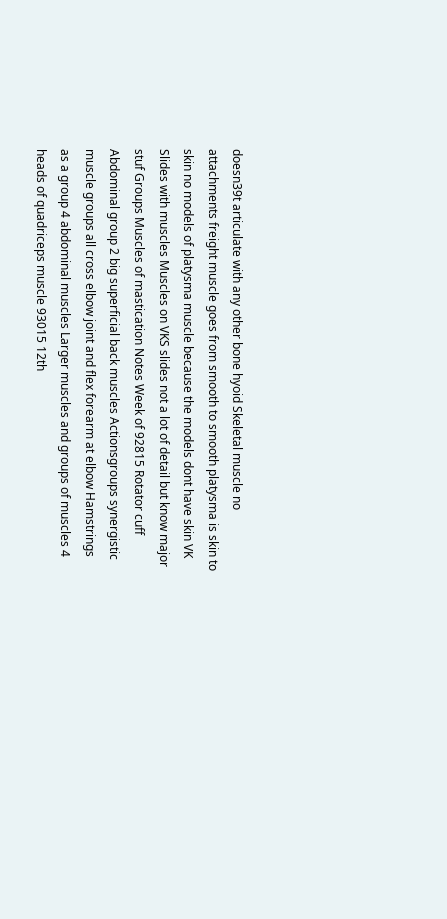doesn39t articulate with any other bone hyoid Skeletal muscle no attachments freight muscle goes from smooth to smooth platysma is skin to skin no models of platysma muscle because the models dont have skin VK Slides with muscles Muscles on VKS slides not a lot of detail but know major stuf Groups Muscles of mastication Notes Week of 92815 Rotator cuff Abdominal group 2 big superficial back muscles Actionsgroups synergistic muscle groups all cross elbow joint and flex forearm at elbow Hamstrings as a group 4 abdominal muscles Larger muscles and groups of muscles 4 heads of quadriceps muscle 93015 12th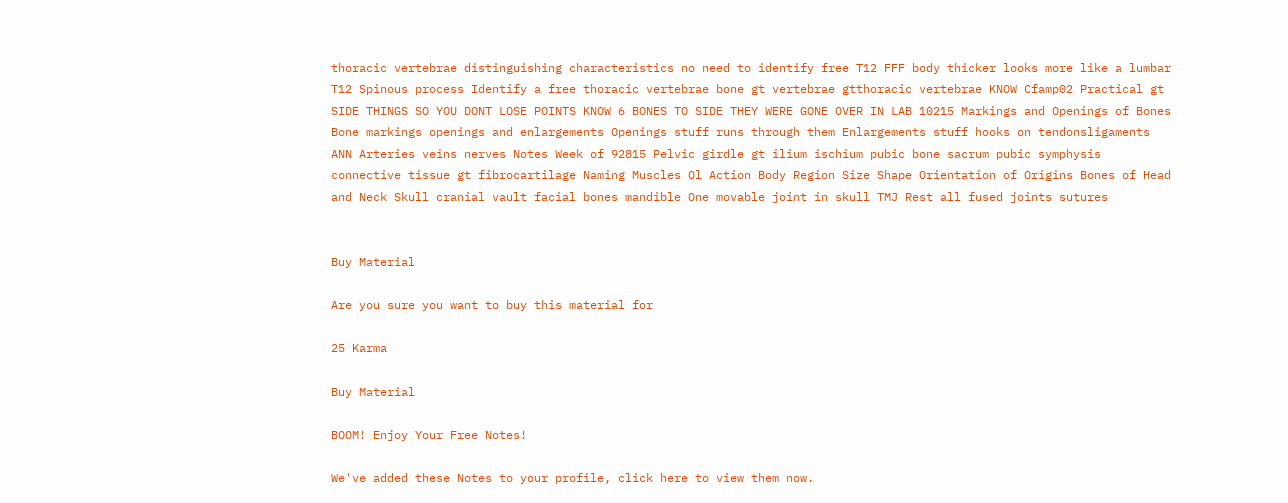thoracic vertebrae distinguishing characteristics no need to identify free T12 FFF body thicker looks more like a lumbar T12 Spinous process Identify a free thoracic vertebrae bone gt vertebrae gtthoracic vertebrae KNOW Cfamp02 Practical gt SIDE THINGS SO YOU DONT LOSE POINTS KNOW 6 BONES TO SIDE THEY WERE GONE OVER IN LAB 10215 Markings and Openings of Bones Bone markings openings and enlargements Openings stuff runs through them Enlargements stuff hooks on tendonsligaments ANN Arteries veins nerves Notes Week of 92815 Pelvic girdle gt ilium ischium pubic bone sacrum pubic symphysis connective tissue gt fibrocartilage Naming Muscles Ol Action Body Region Size Shape Orientation of Origins Bones of Head and Neck Skull cranial vault facial bones mandible One movable joint in skull TMJ Rest all fused joints sutures


Buy Material

Are you sure you want to buy this material for

25 Karma

Buy Material

BOOM! Enjoy Your Free Notes!

We've added these Notes to your profile, click here to view them now.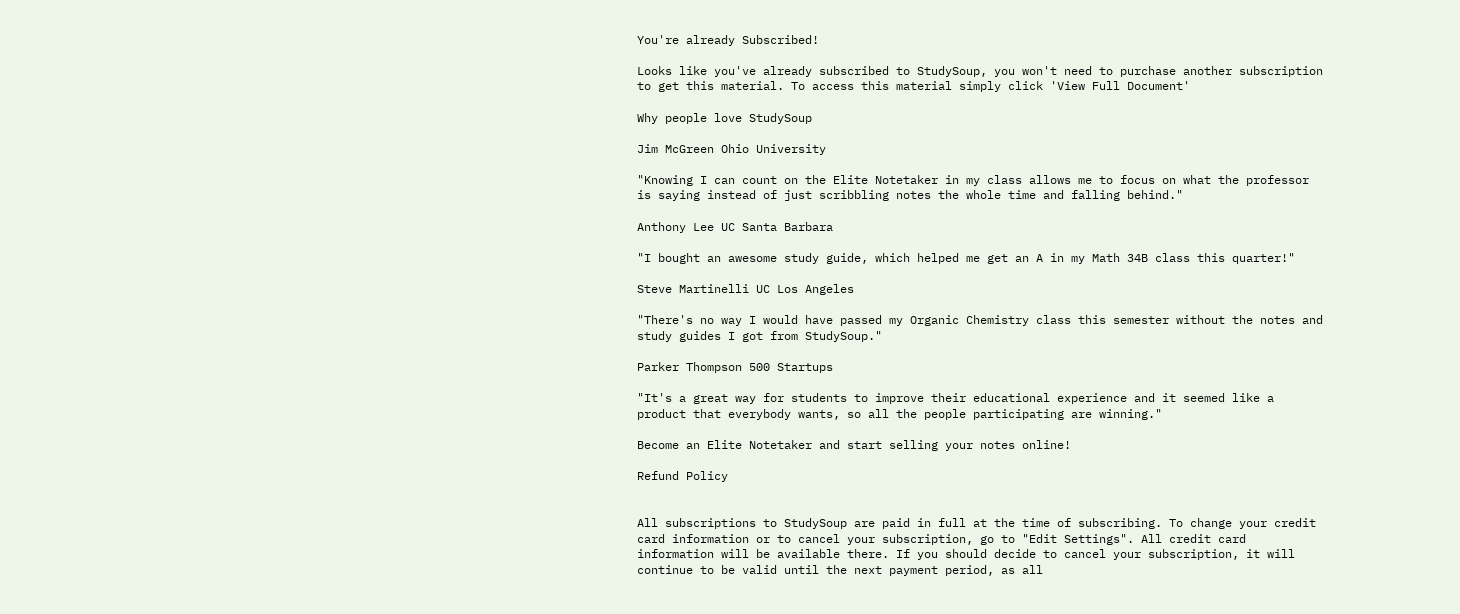You're already Subscribed!

Looks like you've already subscribed to StudySoup, you won't need to purchase another subscription to get this material. To access this material simply click 'View Full Document'

Why people love StudySoup

Jim McGreen Ohio University

"Knowing I can count on the Elite Notetaker in my class allows me to focus on what the professor is saying instead of just scribbling notes the whole time and falling behind."

Anthony Lee UC Santa Barbara

"I bought an awesome study guide, which helped me get an A in my Math 34B class this quarter!"

Steve Martinelli UC Los Angeles

"There's no way I would have passed my Organic Chemistry class this semester without the notes and study guides I got from StudySoup."

Parker Thompson 500 Startups

"It's a great way for students to improve their educational experience and it seemed like a product that everybody wants, so all the people participating are winning."

Become an Elite Notetaker and start selling your notes online!

Refund Policy


All subscriptions to StudySoup are paid in full at the time of subscribing. To change your credit card information or to cancel your subscription, go to "Edit Settings". All credit card information will be available there. If you should decide to cancel your subscription, it will continue to be valid until the next payment period, as all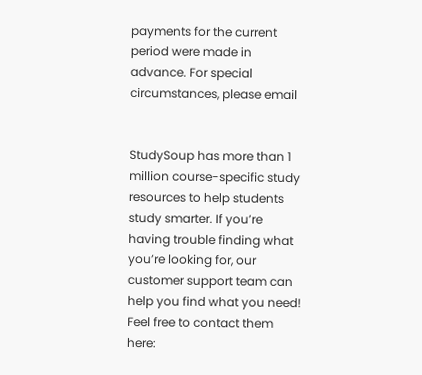payments for the current period were made in advance. For special circumstances, please email


StudySoup has more than 1 million course-specific study resources to help students study smarter. If you’re having trouble finding what you’re looking for, our customer support team can help you find what you need! Feel free to contact them here: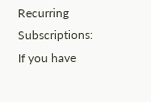Recurring Subscriptions: If you have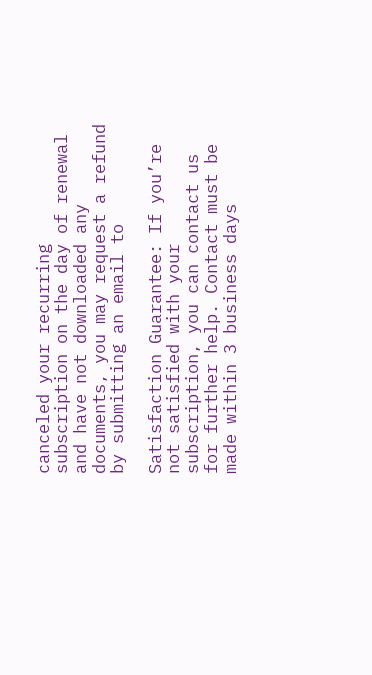canceled your recurring subscription on the day of renewal and have not downloaded any documents, you may request a refund by submitting an email to

Satisfaction Guarantee: If you’re not satisfied with your subscription, you can contact us for further help. Contact must be made within 3 business days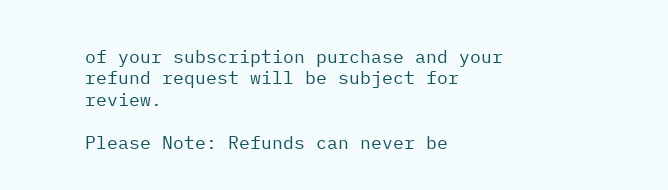of your subscription purchase and your refund request will be subject for review.

Please Note: Refunds can never be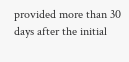provided more than 30 days after the initial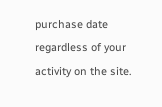purchase date regardless of your activity on the site.